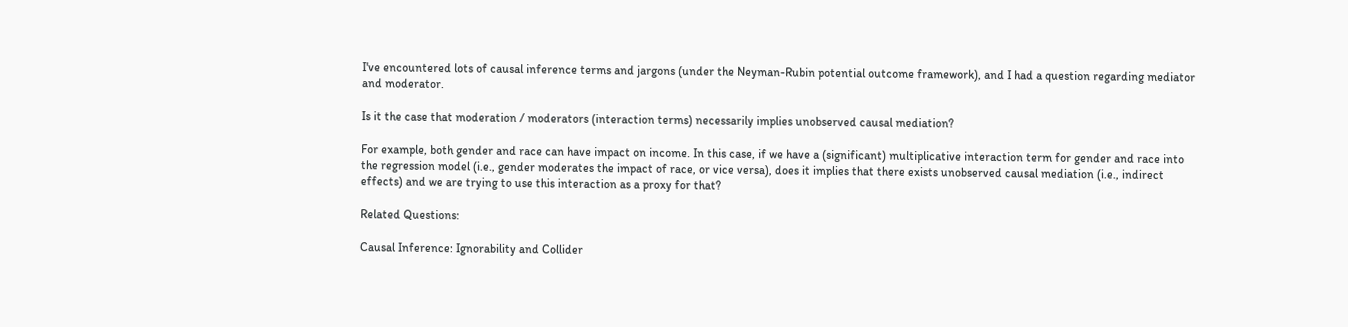I've encountered lots of causal inference terms and jargons (under the Neyman-Rubin potential outcome framework), and I had a question regarding mediator and moderator.

Is it the case that moderation / moderators (interaction terms) necessarily implies unobserved causal mediation?

For example, both gender and race can have impact on income. In this case, if we have a (significant) multiplicative interaction term for gender and race into the regression model (i.e., gender moderates the impact of race, or vice versa), does it implies that there exists unobserved causal mediation (i.e., indirect effects) and we are trying to use this interaction as a proxy for that?

Related Questions:

Causal Inference: Ignorability and Collider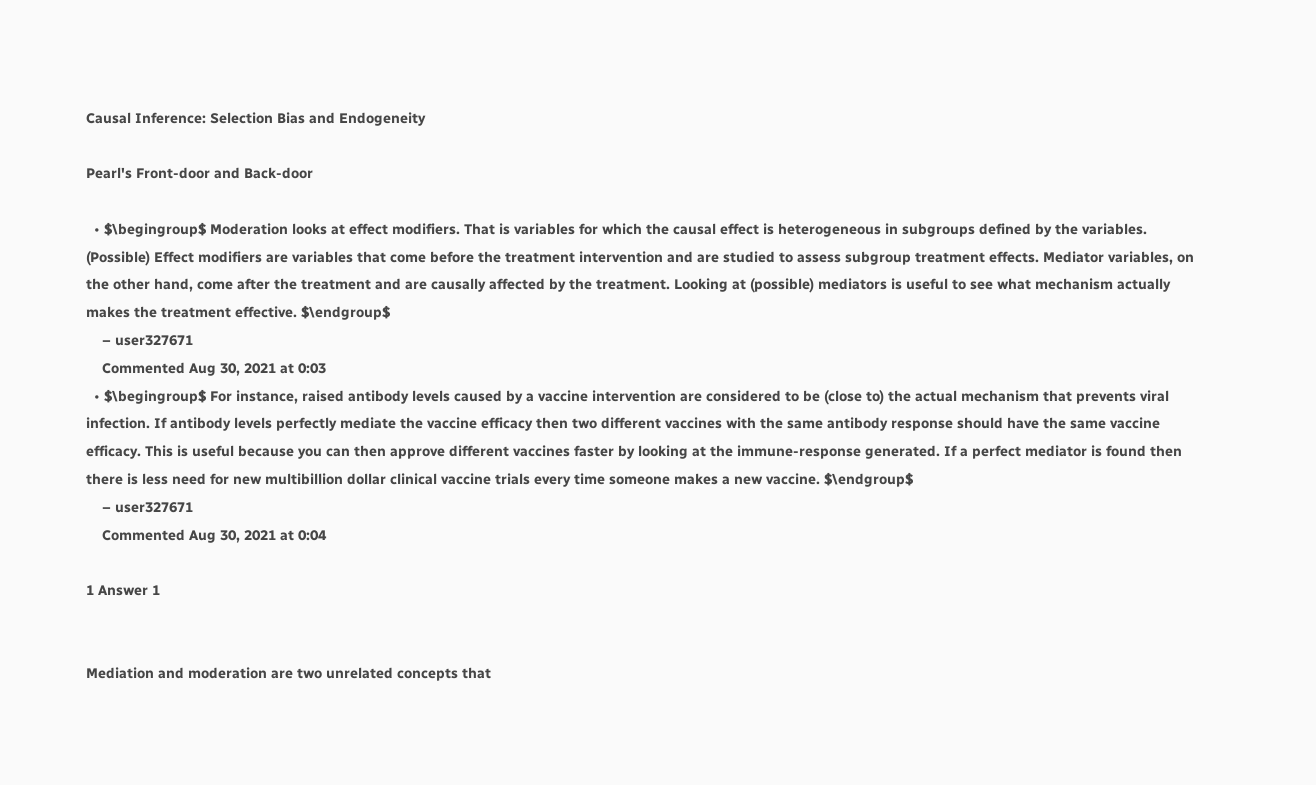Causal Inference: Selection Bias and Endogeneity

Pearl's Front-door and Back-door

  • $\begingroup$ Moderation looks at effect modifiers. That is variables for which the causal effect is heterogeneous in subgroups defined by the variables. (Possible) Effect modifiers are variables that come before the treatment intervention and are studied to assess subgroup treatment effects. Mediator variables, on the other hand, come after the treatment and are causally affected by the treatment. Looking at (possible) mediators is useful to see what mechanism actually makes the treatment effective. $\endgroup$
    – user327671
    Commented Aug 30, 2021 at 0:03
  • $\begingroup$ For instance, raised antibody levels caused by a vaccine intervention are considered to be (close to) the actual mechanism that prevents viral infection. If antibody levels perfectly mediate the vaccine efficacy then two different vaccines with the same antibody response should have the same vaccine efficacy. This is useful because you can then approve different vaccines faster by looking at the immune-response generated. If a perfect mediator is found then there is less need for new multibillion dollar clinical vaccine trials every time someone makes a new vaccine. $\endgroup$
    – user327671
    Commented Aug 30, 2021 at 0:04

1 Answer 1


Mediation and moderation are two unrelated concepts that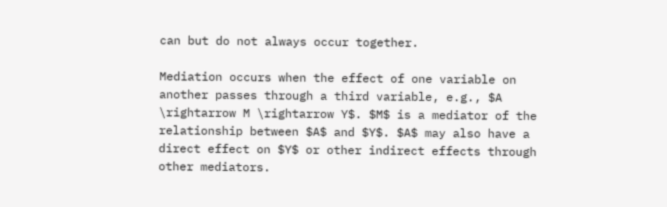can but do not always occur together.

Mediation occurs when the effect of one variable on another passes through a third variable, e.g., $A \rightarrow M \rightarrow Y$. $M$ is a mediator of the relationship between $A$ and $Y$. $A$ may also have a direct effect on $Y$ or other indirect effects through other mediators.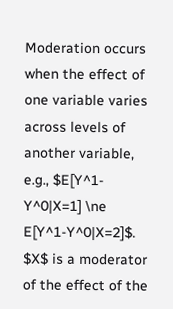Moderation occurs when the effect of one variable varies across levels of another variable, e.g., $E[Y^1-Y^0|X=1] \ne E[Y^1-Y^0|X=2]$. $X$ is a moderator of the effect of the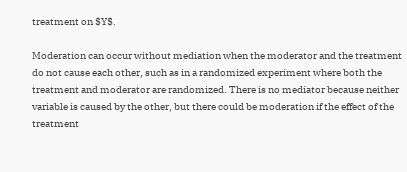treatment on $Y$.

Moderation can occur without mediation when the moderator and the treatment do not cause each other, such as in a randomized experiment where both the treatment and moderator are randomized. There is no mediator because neither variable is caused by the other, but there could be moderation if the effect of the treatment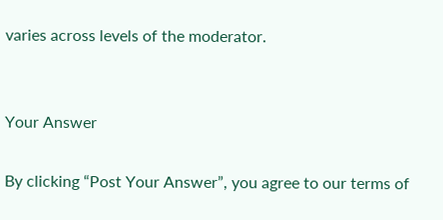varies across levels of the moderator.


Your Answer

By clicking “Post Your Answer”, you agree to our terms of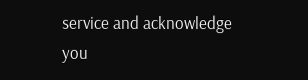service and acknowledge you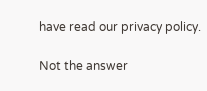have read our privacy policy.

Not the answer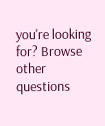you're looking for? Browse other questions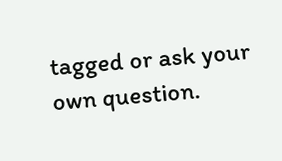tagged or ask your own question.